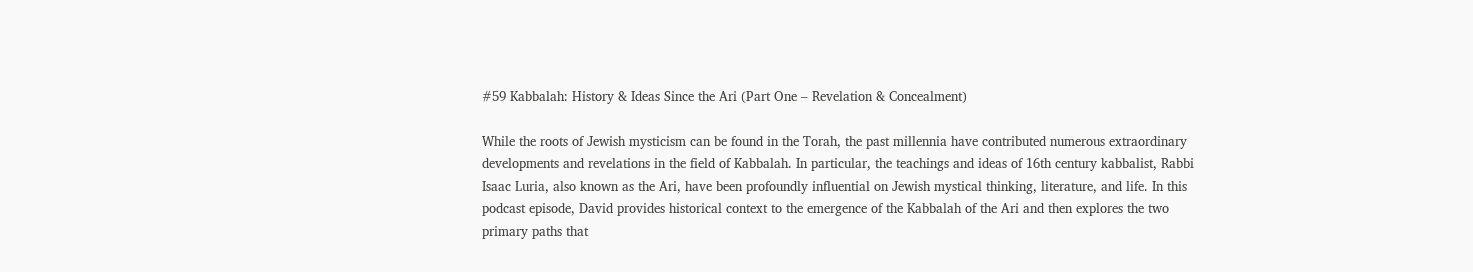#59 Kabbalah: History & Ideas Since the Ari (Part One – Revelation & Concealment)

While the roots of Jewish mysticism can be found in the Torah, the past millennia have contributed numerous extraordinary developments and revelations in the field of Kabbalah. In particular, the teachings and ideas of 16th century kabbalist, Rabbi Isaac Luria, also known as the Ari, have been profoundly influential on Jewish mystical thinking, literature, and life. In this podcast episode, David provides historical context to the emergence of the Kabbalah of the Ari and then explores the two primary paths that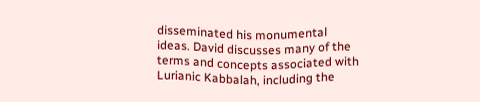disseminated his monumental ideas. David discusses many of the terms and concepts associated with Lurianic Kabbalah, including the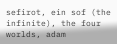sefirot, ein sof (the infinite), the four worlds, adam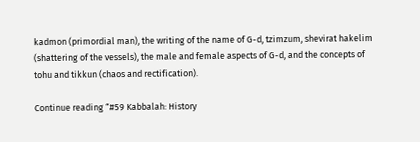kadmon (primordial man), the writing of the name of G-d, tzimzum, shevirat hakelim (shattering of the vessels), the male and female aspects of G-d, and the concepts of tohu and tikkun (chaos and rectification).

Continue reading “#59 Kabbalah: History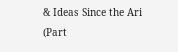& Ideas Since the Ari (Part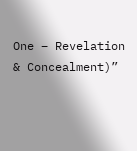One – Revelation & Concealment)”